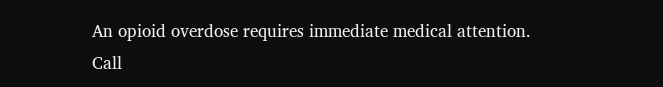An opioid overdose requires immediate medical attention. Call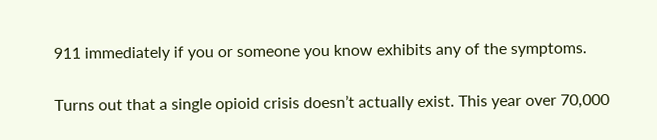911 immediately if you or someone you know exhibits any of the symptoms.

Turns out that a single opioid crisis doesn’t actually exist. This year over 70,000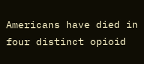Americans have died in four distinct opioid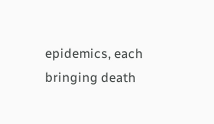epidemics, each bringing death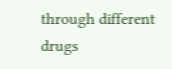through different drugs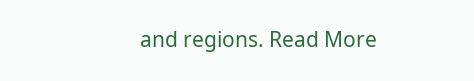and regions. Read More